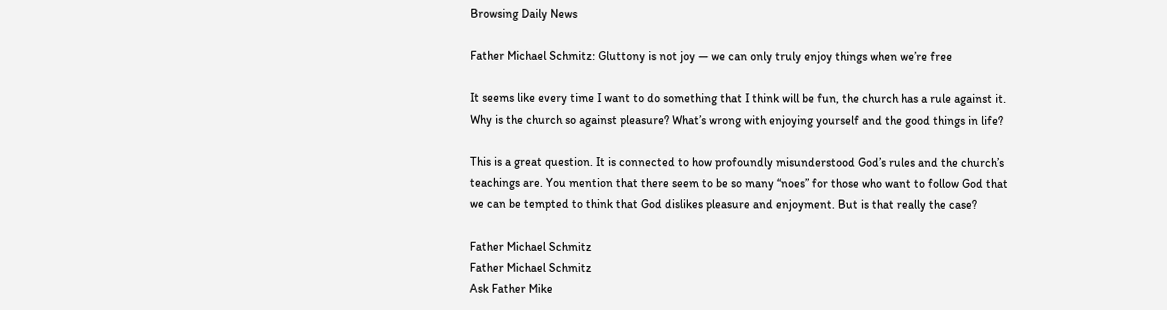Browsing Daily News

Father Michael Schmitz: Gluttony is not joy — we can only truly enjoy things when we’re free

It seems like every time I want to do something that I think will be fun, the church has a rule against it. Why is the church so against pleasure? What’s wrong with enjoying yourself and the good things in life?

This is a great question. It is connected to how profoundly misunderstood God’s rules and the church’s teachings are. You mention that there seem to be so many “noes” for those who want to follow God that we can be tempted to think that God dislikes pleasure and enjoyment. But is that really the case?

Father Michael Schmitz
Father Michael Schmitz
Ask Father Mike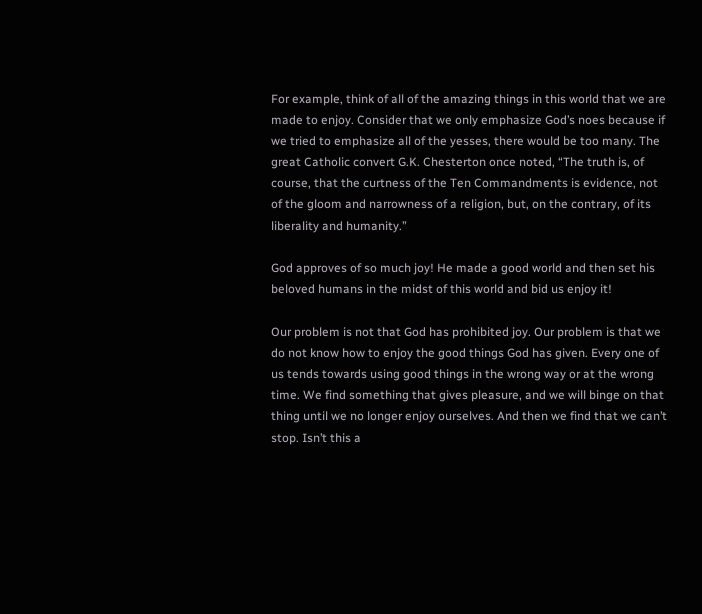For example, think of all of the amazing things in this world that we are made to enjoy. Consider that we only emphasize God’s noes because if we tried to emphasize all of the yesses, there would be too many. The great Catholic convert G.K. Chesterton once noted, “The truth is, of course, that the curtness of the Ten Commandments is evidence, not of the gloom and narrowness of a religion, but, on the contrary, of its liberality and humanity.”

God approves of so much joy! He made a good world and then set his beloved humans in the midst of this world and bid us enjoy it!

Our problem is not that God has prohibited joy. Our problem is that we do not know how to enjoy the good things God has given. Every one of us tends towards using good things in the wrong way or at the wrong time. We find something that gives pleasure, and we will binge on that thing until we no longer enjoy ourselves. And then we find that we can’t stop. Isn’t this a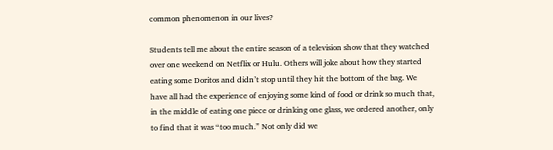common phenomenon in our lives?

Students tell me about the entire season of a television show that they watched over one weekend on Netflix or Hulu. Others will joke about how they started eating some Doritos and didn’t stop until they hit the bottom of the bag. We have all had the experience of enjoying some kind of food or drink so much that, in the middle of eating one piece or drinking one glass, we ordered another, only to find that it was “too much.” Not only did we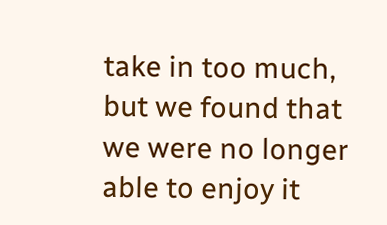take in too much, but we found that we were no longer able to enjoy it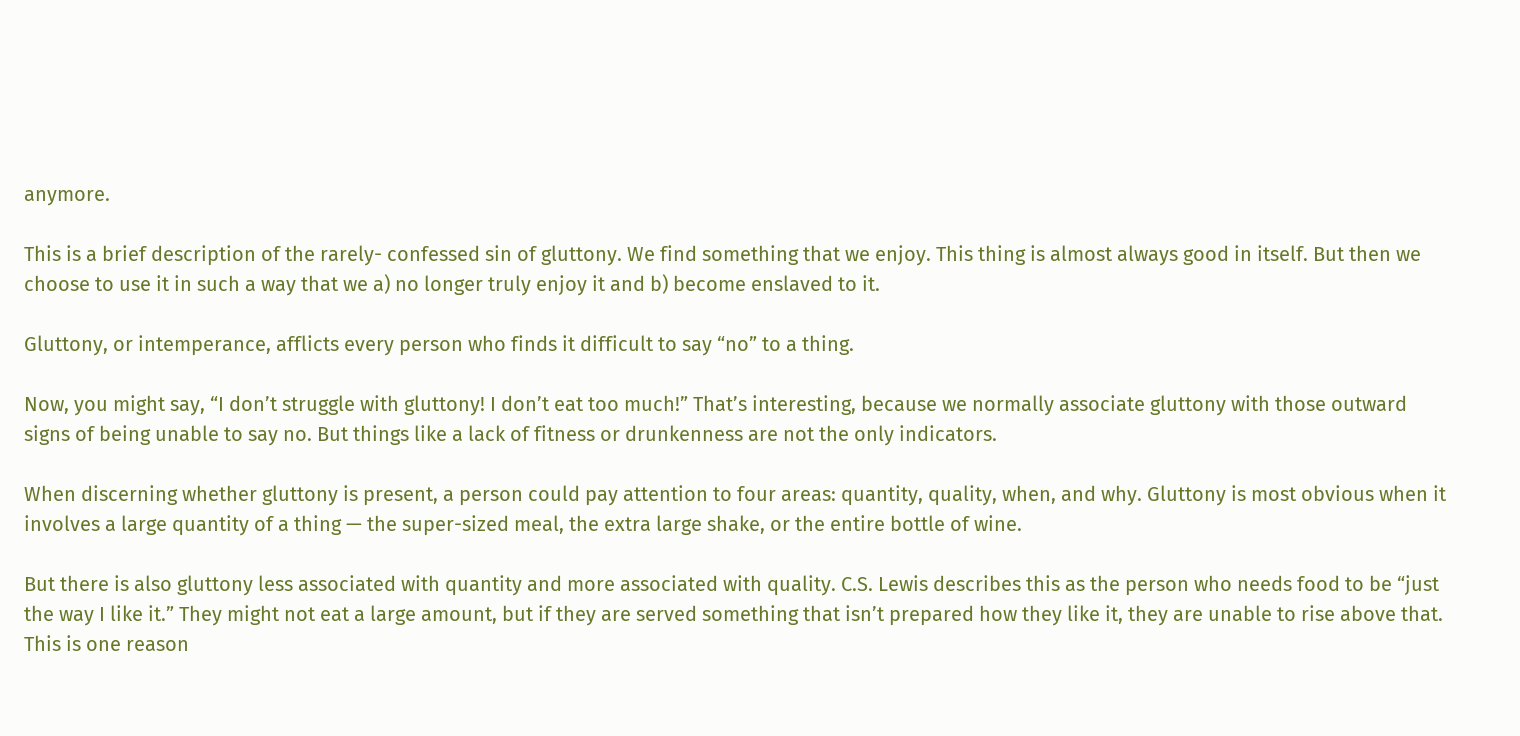anymore.

This is a brief description of the rarely- confessed sin of gluttony. We find something that we enjoy. This thing is almost always good in itself. But then we choose to use it in such a way that we a) no longer truly enjoy it and b) become enslaved to it.

Gluttony, or intemperance, afflicts every person who finds it difficult to say “no” to a thing.

Now, you might say, “I don’t struggle with gluttony! I don’t eat too much!” That’s interesting, because we normally associate gluttony with those outward signs of being unable to say no. But things like a lack of fitness or drunkenness are not the only indicators.

When discerning whether gluttony is present, a person could pay attention to four areas: quantity, quality, when, and why. Gluttony is most obvious when it involves a large quantity of a thing — the super-sized meal, the extra large shake, or the entire bottle of wine.

But there is also gluttony less associated with quantity and more associated with quality. C.S. Lewis describes this as the person who needs food to be “just the way I like it.” They might not eat a large amount, but if they are served something that isn’t prepared how they like it, they are unable to rise above that. This is one reason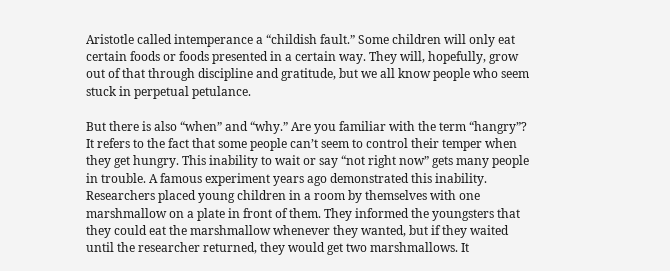Aristotle called intemperance a “childish fault.” Some children will only eat certain foods or foods presented in a certain way. They will, hopefully, grow out of that through discipline and gratitude, but we all know people who seem stuck in perpetual petulance.

But there is also “when” and “why.” Are you familiar with the term “hangry”? It refers to the fact that some people can’t seem to control their temper when they get hungry. This inability to wait or say “not right now” gets many people in trouble. A famous experiment years ago demonstrated this inability. Researchers placed young children in a room by themselves with one marshmallow on a plate in front of them. They informed the youngsters that they could eat the marshmallow whenever they wanted, but if they waited until the researcher returned, they would get two marshmallows. It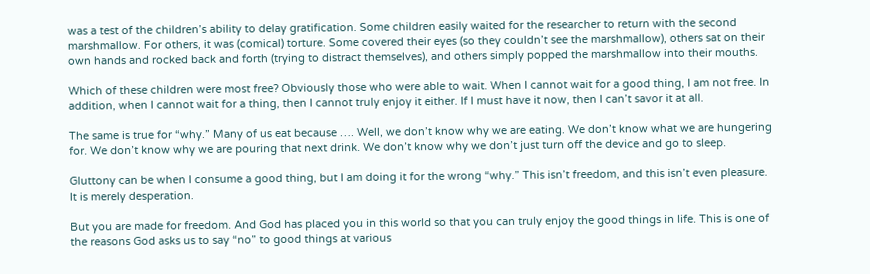was a test of the children’s ability to delay gratification. Some children easily waited for the researcher to return with the second marshmallow. For others, it was (comical) torture. Some covered their eyes (so they couldn’t see the marshmallow), others sat on their own hands and rocked back and forth (trying to distract themselves), and others simply popped the marshmallow into their mouths.

Which of these children were most free? Obviously those who were able to wait. When I cannot wait for a good thing, I am not free. In addition, when I cannot wait for a thing, then I cannot truly enjoy it either. If I must have it now, then I can’t savor it at all.

The same is true for “why.” Many of us eat because …. Well, we don’t know why we are eating. We don’t know what we are hungering for. We don’t know why we are pouring that next drink. We don’t know why we don’t just turn off the device and go to sleep.

Gluttony can be when I consume a good thing, but I am doing it for the wrong “why.” This isn’t freedom, and this isn’t even pleasure. It is merely desperation.

But you are made for freedom. And God has placed you in this world so that you can truly enjoy the good things in life. This is one of the reasons God asks us to say “no” to good things at various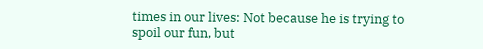times in our lives: Not because he is trying to spoil our fun, but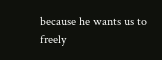because he wants us to freely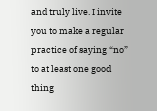and truly live. I invite you to make a regular practice of saying “no” to at least one good thing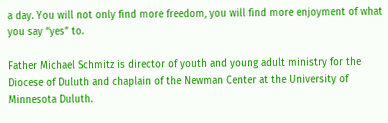a day. You will not only find more freedom, you will find more enjoyment of what you say “yes” to.

Father Michael Schmitz is director of youth and young adult ministry for the Diocese of Duluth and chaplain of the Newman Center at the University of Minnesota Duluth.